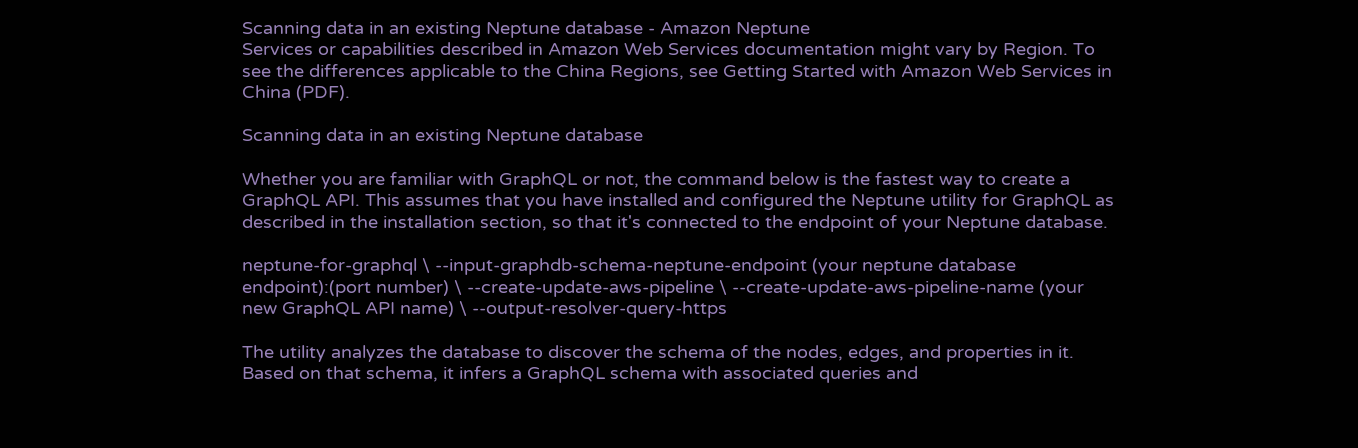Scanning data in an existing Neptune database - Amazon Neptune
Services or capabilities described in Amazon Web Services documentation might vary by Region. To see the differences applicable to the China Regions, see Getting Started with Amazon Web Services in China (PDF).

Scanning data in an existing Neptune database

Whether you are familiar with GraphQL or not, the command below is the fastest way to create a GraphQL API. This assumes that you have installed and configured the Neptune utility for GraphQL as described in the installation section, so that it's connected to the endpoint of your Neptune database.

neptune-for-graphql \ --input-graphdb-schema-neptune-endpoint (your neptune database endpoint):(port number) \ --create-update-aws-pipeline \ --create-update-aws-pipeline-name (your new GraphQL API name) \ --output-resolver-query-https

The utility analyzes the database to discover the schema of the nodes, edges, and properties in it. Based on that schema, it infers a GraphQL schema with associated queries and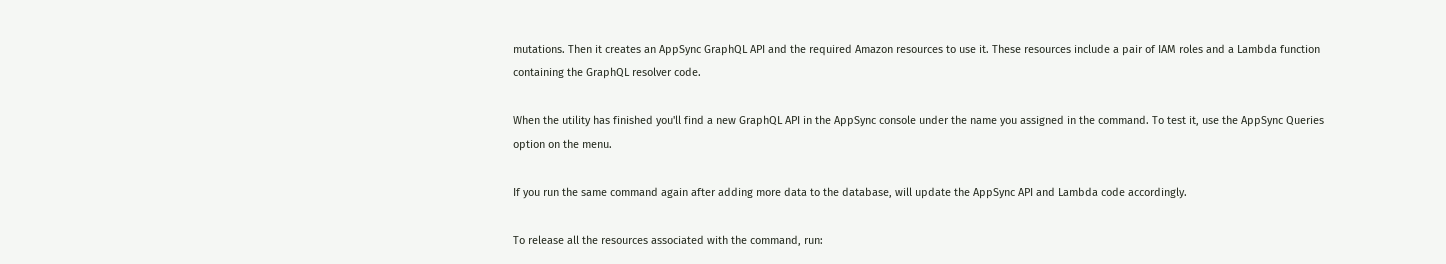mutations. Then it creates an AppSync GraphQL API and the required Amazon resources to use it. These resources include a pair of IAM roles and a Lambda function containing the GraphQL resolver code.

When the utility has finished you'll find a new GraphQL API in the AppSync console under the name you assigned in the command. To test it, use the AppSync Queries option on the menu.

If you run the same command again after adding more data to the database, will update the AppSync API and Lambda code accordingly.

To release all the resources associated with the command, run: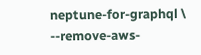neptune-for-graphql \ --remove-aws-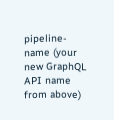pipeline-name (your new GraphQL API name from above)